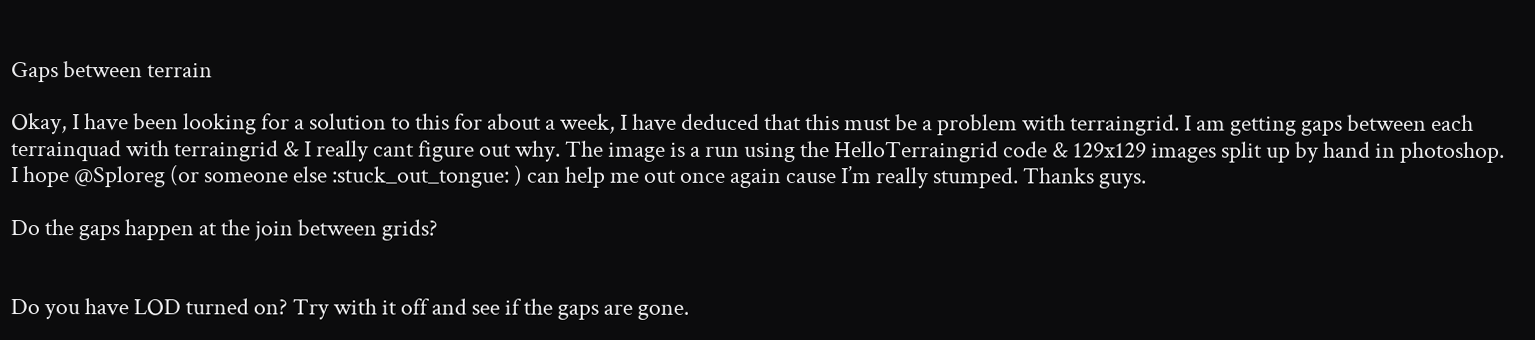Gaps between terrain

Okay, I have been looking for a solution to this for about a week, I have deduced that this must be a problem with terraingrid. I am getting gaps between each terrainquad with terraingrid & I really cant figure out why. The image is a run using the HelloTerraingrid code & 129x129 images split up by hand in photoshop. I hope @Sploreg (or someone else :stuck_out_tongue: ) can help me out once again cause I’m really stumped. Thanks guys.

Do the gaps happen at the join between grids?


Do you have LOD turned on? Try with it off and see if the gaps are gone.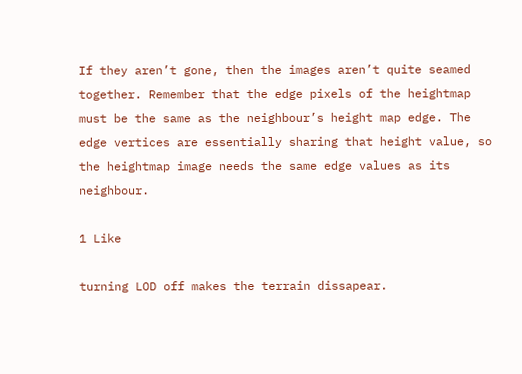If they aren’t gone, then the images aren’t quite seamed together. Remember that the edge pixels of the heightmap must be the same as the neighbour’s height map edge. The edge vertices are essentially sharing that height value, so the heightmap image needs the same edge values as its neighbour.

1 Like

turning LOD off makes the terrain dissapear.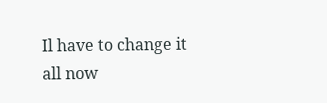Il have to change it all now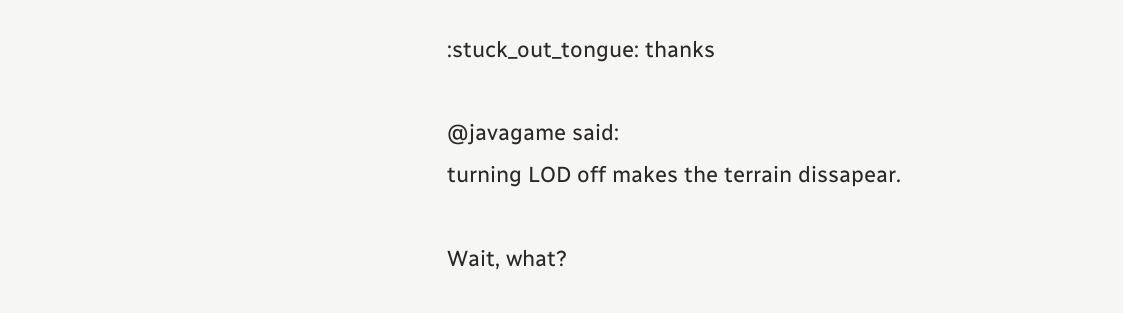:stuck_out_tongue: thanks

@javagame said:
turning LOD off makes the terrain dissapear.

Wait, what?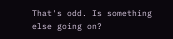That's odd. Is something else going on?